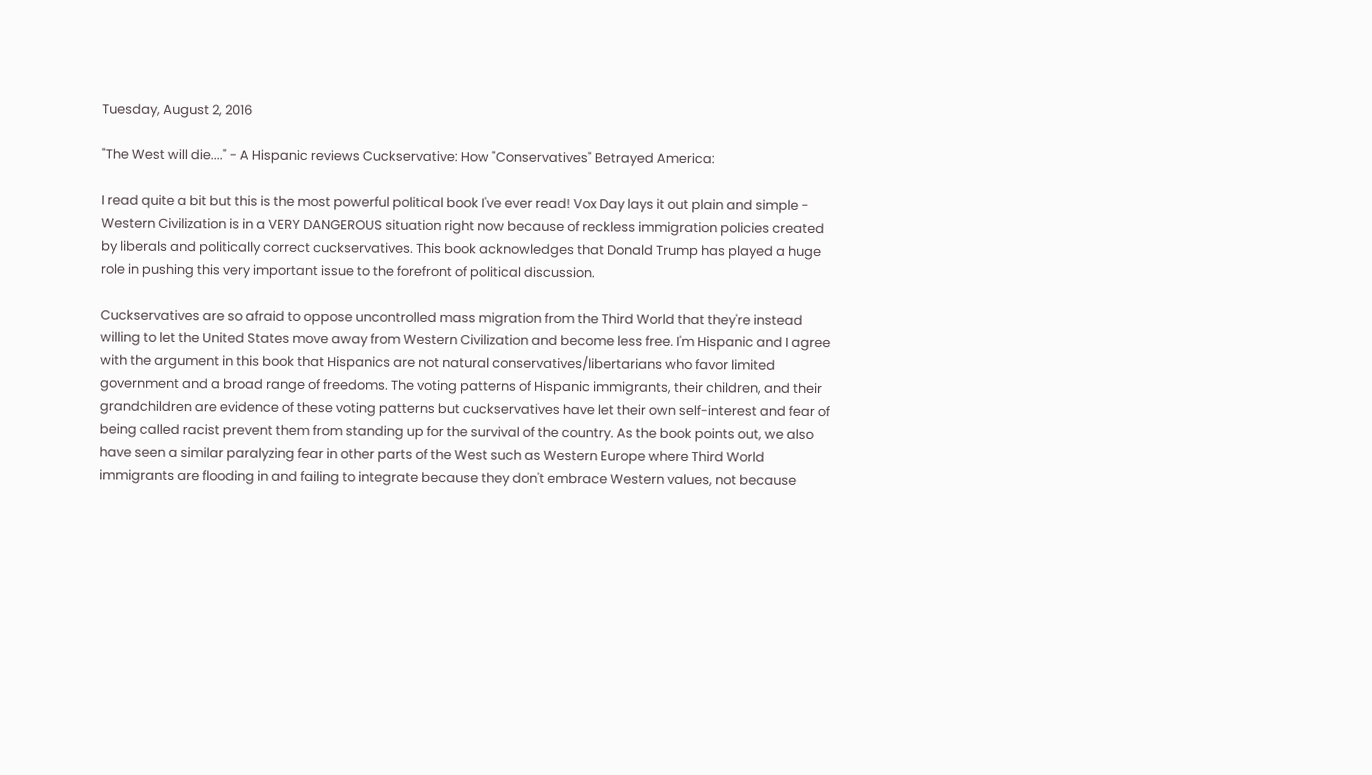Tuesday, August 2, 2016

"The West will die...." - A Hispanic reviews Cuckservative: How "Conservatives" Betrayed America:

I read quite a bit but this is the most powerful political book I've ever read! Vox Day lays it out plain and simple - Western Civilization is in a VERY DANGEROUS situation right now because of reckless immigration policies created by liberals and politically correct cuckservatives. This book acknowledges that Donald Trump has played a huge role in pushing this very important issue to the forefront of political discussion.

Cuckservatives are so afraid to oppose uncontrolled mass migration from the Third World that they're instead willing to let the United States move away from Western Civilization and become less free. I'm Hispanic and I agree with the argument in this book that Hispanics are not natural conservatives/libertarians who favor limited government and a broad range of freedoms. The voting patterns of Hispanic immigrants, their children, and their grandchildren are evidence of these voting patterns but cuckservatives have let their own self-interest and fear of being called racist prevent them from standing up for the survival of the country. As the book points out, we also have seen a similar paralyzing fear in other parts of the West such as Western Europe where Third World immigrants are flooding in and failing to integrate because they don't embrace Western values, not because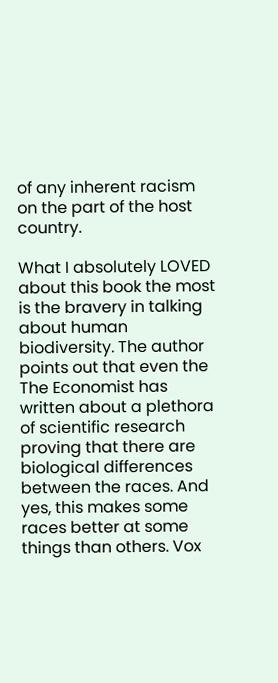of any inherent racism on the part of the host country.

What I absolutely LOVED about this book the most is the bravery in talking about human biodiversity. The author points out that even the The Economist has written about a plethora of scientific research proving that there are biological differences between the races. And yes, this makes some races better at some things than others. Vox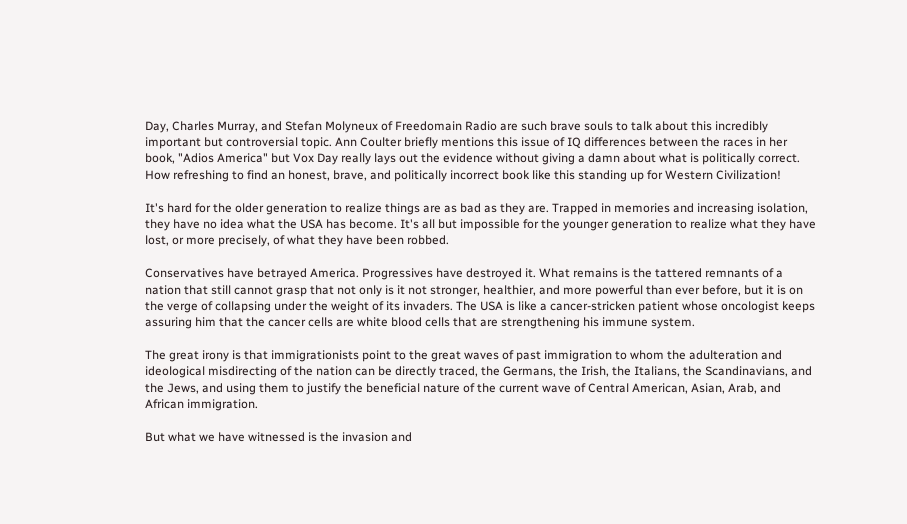Day, Charles Murray, and Stefan Molyneux of Freedomain Radio are such brave souls to talk about this incredibly important but controversial topic. Ann Coulter briefly mentions this issue of IQ differences between the races in her book, "Adios America" but Vox Day really lays out the evidence without giving a damn about what is politically correct. How refreshing to find an honest, brave, and politically incorrect book like this standing up for Western Civilization!

It's hard for the older generation to realize things are as bad as they are. Trapped in memories and increasing isolation, they have no idea what the USA has become. It's all but impossible for the younger generation to realize what they have lost, or more precisely, of what they have been robbed.

Conservatives have betrayed America. Progressives have destroyed it. What remains is the tattered remnants of a nation that still cannot grasp that not only is it not stronger, healthier, and more powerful than ever before, but it is on the verge of collapsing under the weight of its invaders. The USA is like a cancer-stricken patient whose oncologist keeps assuring him that the cancer cells are white blood cells that are strengthening his immune system.

The great irony is that immigrationists point to the great waves of past immigration to whom the adulteration and ideological misdirecting of the nation can be directly traced, the Germans, the Irish, the Italians, the Scandinavians, and the Jews, and using them to justify the beneficial nature of the current wave of Central American, Asian, Arab, and African immigration.

But what we have witnessed is the invasion and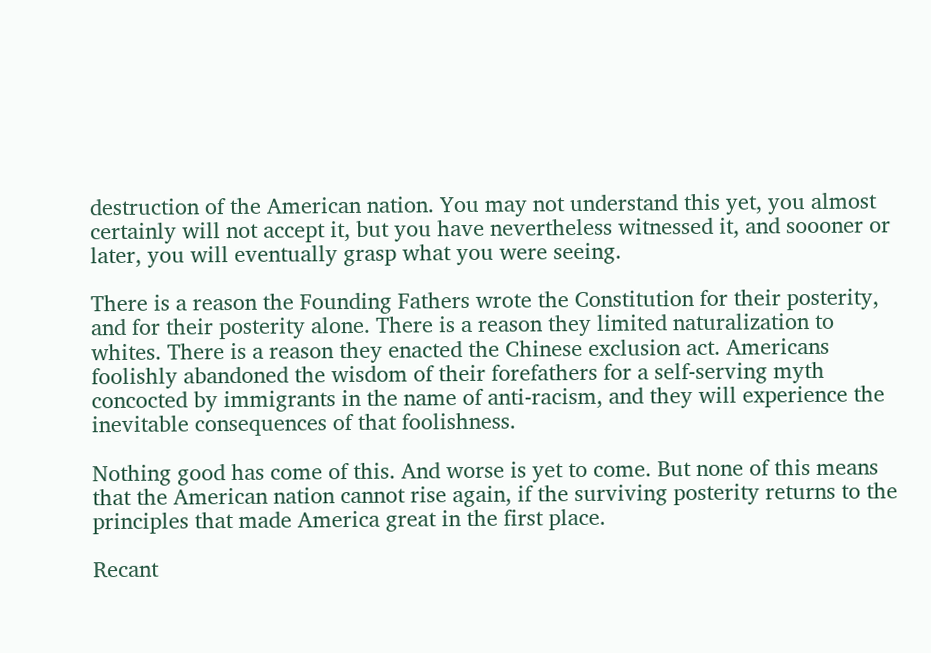destruction of the American nation. You may not understand this yet, you almost certainly will not accept it, but you have nevertheless witnessed it, and soooner or later, you will eventually grasp what you were seeing.

There is a reason the Founding Fathers wrote the Constitution for their posterity, and for their posterity alone. There is a reason they limited naturalization to whites. There is a reason they enacted the Chinese exclusion act. Americans foolishly abandoned the wisdom of their forefathers for a self-serving myth concocted by immigrants in the name of anti-racism, and they will experience the inevitable consequences of that foolishness.

Nothing good has come of this. And worse is yet to come. But none of this means that the American nation cannot rise again, if the surviving posterity returns to the principles that made America great in the first place.

Recant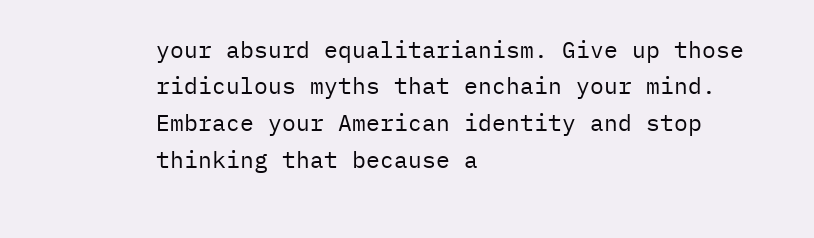your absurd equalitarianism. Give up those ridiculous myths that enchain your mind. Embrace your American identity and stop thinking that because a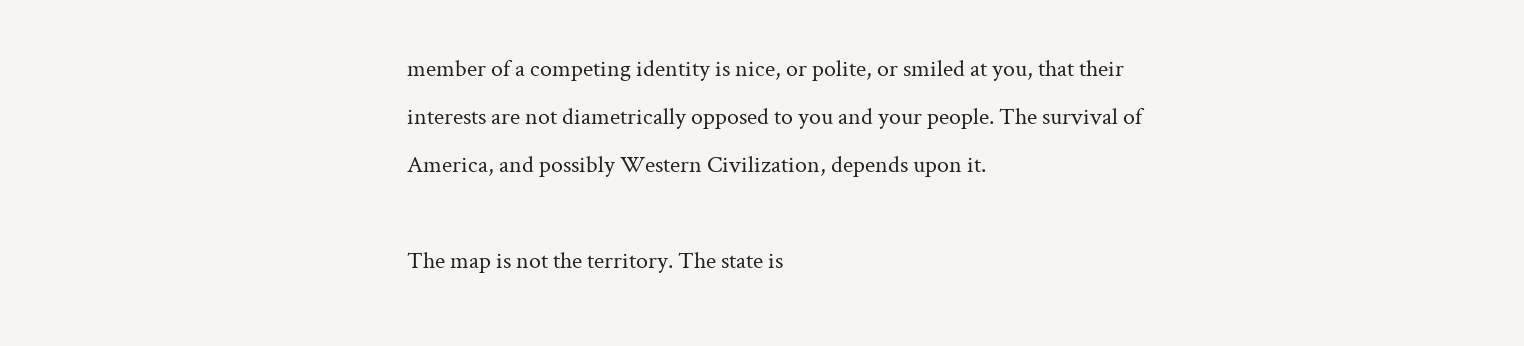member of a competing identity is nice, or polite, or smiled at you, that their interests are not diametrically opposed to you and your people. The survival of America, and possibly Western Civilization, depends upon it.

The map is not the territory. The state is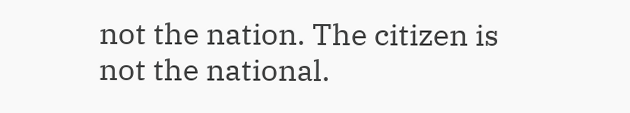not the nation. The citizen is not the national.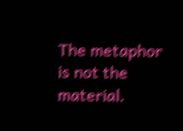The metaphor is not the material.